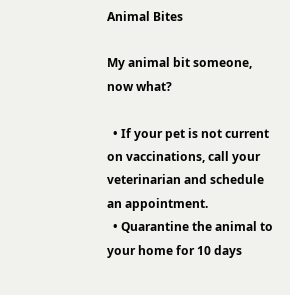Animal Bites

My animal bit someone, now what?

  • If your pet is not current on vaccinations, call your veterinarian and schedule an appointment.
  • Quarantine the animal to your home for 10 days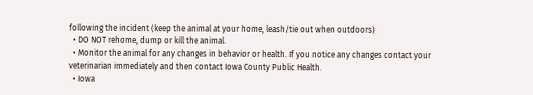following the incident (keep the animal at your home, leash/tie out when outdoors)
  • DO NOT rehome, dump or kill the animal.
  • Monitor the animal for any changes in behavior or health. If you notice any changes contact your veterinarian immediately and then contact Iowa County Public Health.
  • Iowa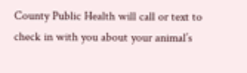County Public Health will call or text to check in with you about your animal’s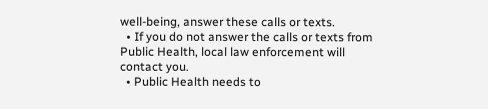well-being, answer these calls or texts.
  • If you do not answer the calls or texts from Public Health, local law enforcement will contact you.
  • Public Health needs to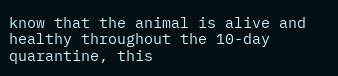know that the animal is alive and healthy throughout the 10-day quarantine, this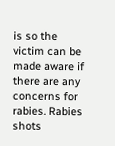is so the victim can be made aware if there are any concerns for rabies. Rabies shots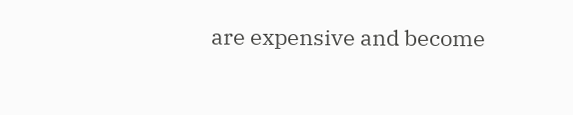are expensive and become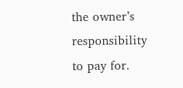the owner’s responsibility to pay for.